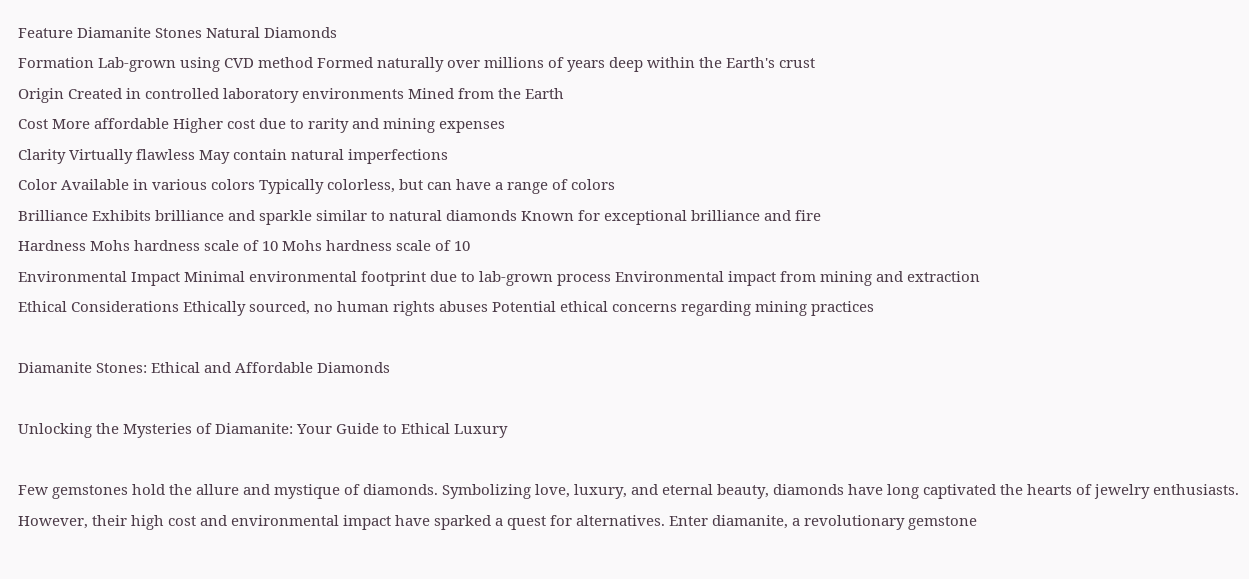Feature Diamanite Stones Natural Diamonds
Formation Lab-grown using CVD method Formed naturally over millions of years deep within the Earth's crust
Origin Created in controlled laboratory environments Mined from the Earth
Cost More affordable Higher cost due to rarity and mining expenses
Clarity Virtually flawless May contain natural imperfections
Color Available in various colors Typically colorless, but can have a range of colors
Brilliance Exhibits brilliance and sparkle similar to natural diamonds Known for exceptional brilliance and fire
Hardness Mohs hardness scale of 10 Mohs hardness scale of 10
Environmental Impact Minimal environmental footprint due to lab-grown process Environmental impact from mining and extraction
Ethical Considerations Ethically sourced, no human rights abuses Potential ethical concerns regarding mining practices

Diamanite Stones: Ethical and Affordable Diamonds

Unlocking the Mysteries of Diamanite: Your Guide to Ethical Luxury

Few gemstones hold the allure and mystique of diamonds. Symbolizing love, luxury, and eternal beauty, diamonds have long captivated the hearts of jewelry enthusiasts. However, their high cost and environmental impact have sparked a quest for alternatives. Enter diamanite, a revolutionary gemstone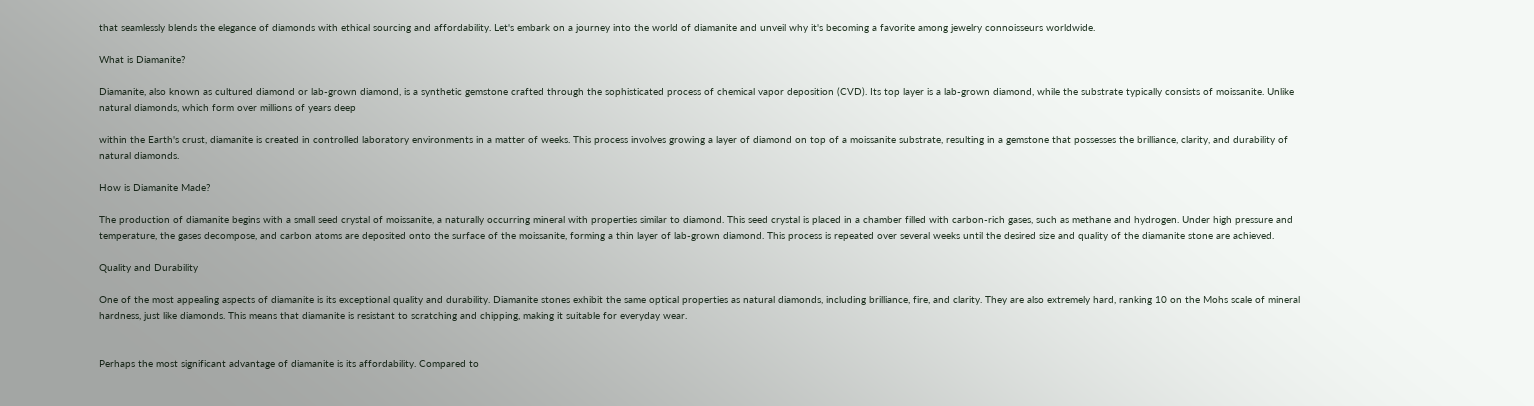that seamlessly blends the elegance of diamonds with ethical sourcing and affordability. Let's embark on a journey into the world of diamanite and unveil why it's becoming a favorite among jewelry connoisseurs worldwide.

What is Diamanite?

Diamanite, also known as cultured diamond or lab-grown diamond, is a synthetic gemstone crafted through the sophisticated process of chemical vapor deposition (CVD). Its top layer is a lab-grown diamond, while the substrate typically consists of moissanite. Unlike natural diamonds, which form over millions of years deep

within the Earth's crust, diamanite is created in controlled laboratory environments in a matter of weeks. This process involves growing a layer of diamond on top of a moissanite substrate, resulting in a gemstone that possesses the brilliance, clarity, and durability of natural diamonds.

How is Diamanite Made?

The production of diamanite begins with a small seed crystal of moissanite, a naturally occurring mineral with properties similar to diamond. This seed crystal is placed in a chamber filled with carbon-rich gases, such as methane and hydrogen. Under high pressure and temperature, the gases decompose, and carbon atoms are deposited onto the surface of the moissanite, forming a thin layer of lab-grown diamond. This process is repeated over several weeks until the desired size and quality of the diamanite stone are achieved.

Quality and Durability

One of the most appealing aspects of diamanite is its exceptional quality and durability. Diamanite stones exhibit the same optical properties as natural diamonds, including brilliance, fire, and clarity. They are also extremely hard, ranking 10 on the Mohs scale of mineral hardness, just like diamonds. This means that diamanite is resistant to scratching and chipping, making it suitable for everyday wear.


Perhaps the most significant advantage of diamanite is its affordability. Compared to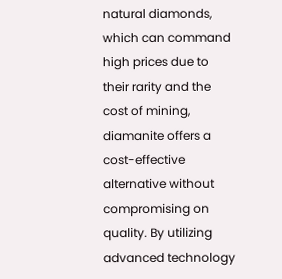natural diamonds, which can command high prices due to their rarity and the cost of mining, diamanite offers a cost-effective alternative without compromising on quality. By utilizing advanced technology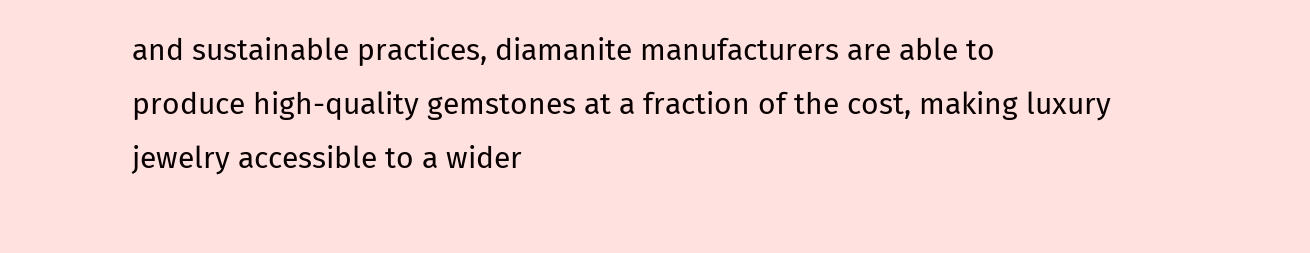and sustainable practices, diamanite manufacturers are able to produce high-quality gemstones at a fraction of the cost, making luxury jewelry accessible to a wider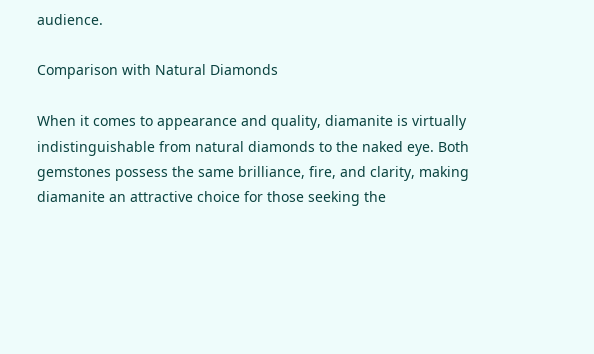audience.

Comparison with Natural Diamonds

When it comes to appearance and quality, diamanite is virtually indistinguishable from natural diamonds to the naked eye. Both gemstones possess the same brilliance, fire, and clarity, making diamanite an attractive choice for those seeking the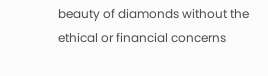beauty of diamonds without the ethical or financial concerns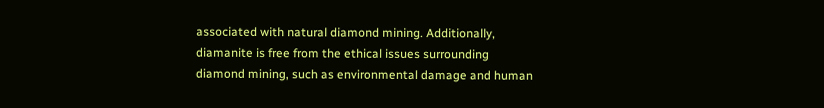associated with natural diamond mining. Additionally, diamanite is free from the ethical issues surrounding diamond mining, such as environmental damage and human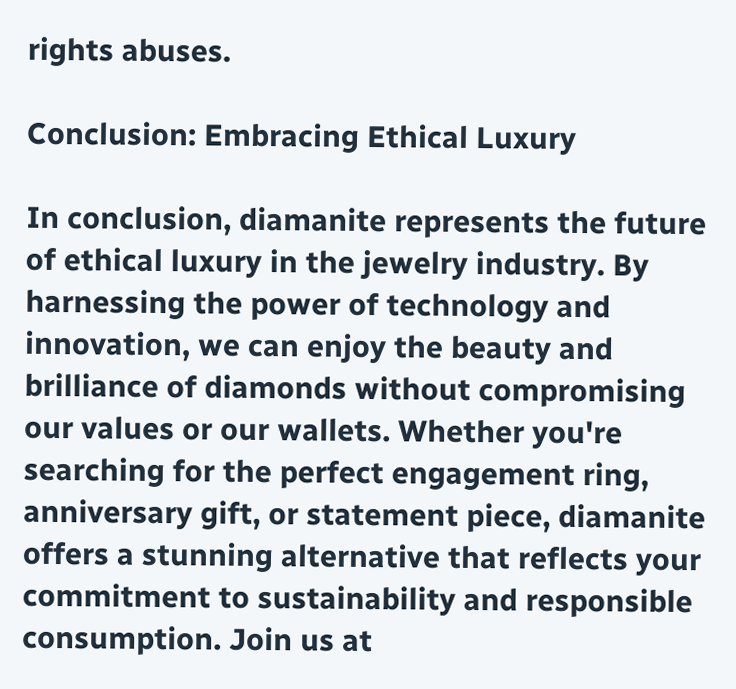rights abuses.

Conclusion: Embracing Ethical Luxury

In conclusion, diamanite represents the future of ethical luxury in the jewelry industry. By harnessing the power of technology and innovation, we can enjoy the beauty and brilliance of diamonds without compromising our values or our wallets. Whether you're searching for the perfect engagement ring, anniversary gift, or statement piece, diamanite offers a stunning alternative that reflects your commitment to sustainability and responsible consumption. Join us at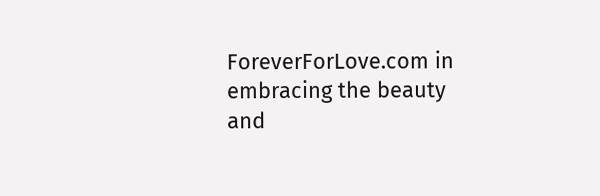ForeverForLove.com in embracing the beauty and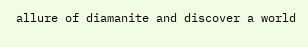allure of diamanite and discover a world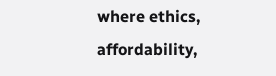where ethics, affordability,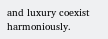and luxury coexist harmoniously.